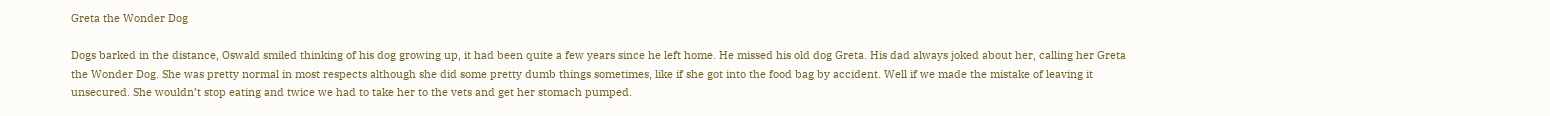Greta the Wonder Dog

Dogs barked in the distance, Oswald smiled thinking of his dog growing up, it had been quite a few years since he left home. He missed his old dog Greta. His dad always joked about her, calling her Greta the Wonder Dog. She was pretty normal in most respects although she did some pretty dumb things sometimes, like if she got into the food bag by accident. Well if we made the mistake of leaving it unsecured. She wouldn’t stop eating and twice we had to take her to the vets and get her stomach pumped.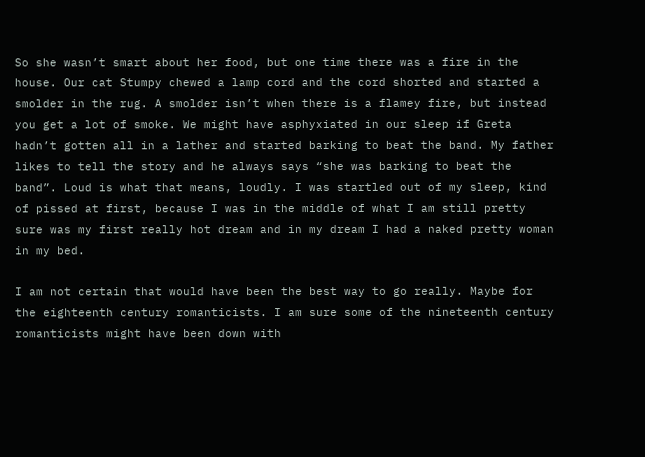So she wasn’t smart about her food, but one time there was a fire in the house. Our cat Stumpy chewed a lamp cord and the cord shorted and started a smolder in the rug. A smolder isn’t when there is a flamey fire, but instead you get a lot of smoke. We might have asphyxiated in our sleep if Greta hadn’t gotten all in a lather and started barking to beat the band. My father likes to tell the story and he always says “she was barking to beat the band”. Loud is what that means, loudly. I was startled out of my sleep, kind of pissed at first, because I was in the middle of what I am still pretty sure was my first really hot dream and in my dream I had a naked pretty woman in my bed.

I am not certain that would have been the best way to go really. Maybe for the eighteenth century romanticists. I am sure some of the nineteenth century romanticists might have been down with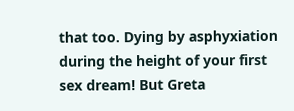that too. Dying by asphyxiation during the height of your first sex dream! But Greta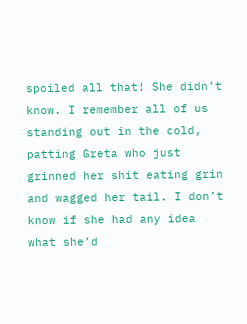spoiled all that! She didn’t know. I remember all of us standing out in the cold, patting Greta who just grinned her shit eating grin and wagged her tail. I don’t know if she had any idea what she’d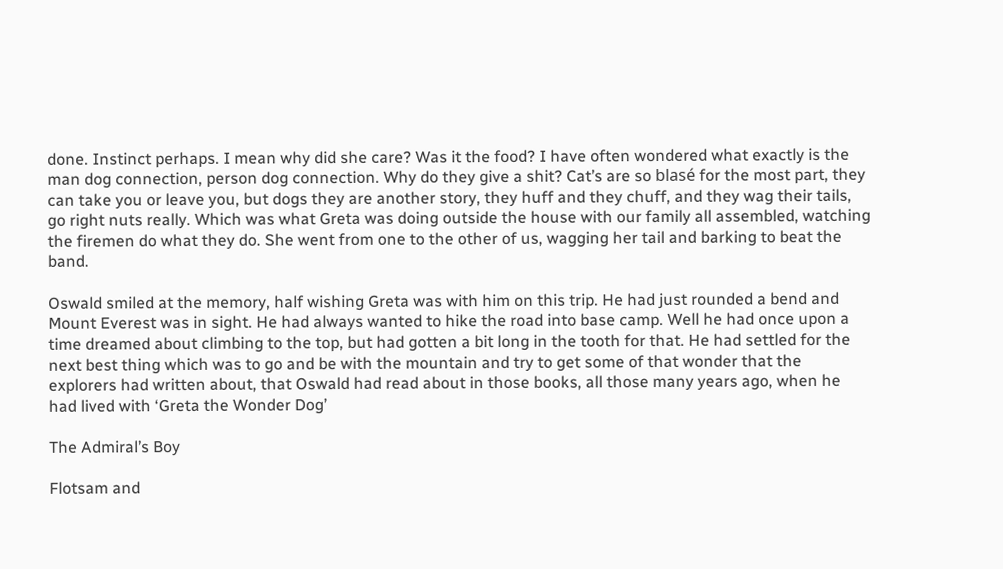done. Instinct perhaps. I mean why did she care? Was it the food? I have often wondered what exactly is the man dog connection, person dog connection. Why do they give a shit? Cat’s are so blasé for the most part, they can take you or leave you, but dogs they are another story, they huff and they chuff, and they wag their tails, go right nuts really. Which was what Greta was doing outside the house with our family all assembled, watching the firemen do what they do. She went from one to the other of us, wagging her tail and barking to beat the band.

Oswald smiled at the memory, half wishing Greta was with him on this trip. He had just rounded a bend and Mount Everest was in sight. He had always wanted to hike the road into base camp. Well he had once upon a time dreamed about climbing to the top, but had gotten a bit long in the tooth for that. He had settled for the next best thing which was to go and be with the mountain and try to get some of that wonder that the explorers had written about, that Oswald had read about in those books, all those many years ago, when he had lived with ‘Greta the Wonder Dog’

The Admiral’s Boy

Flotsam and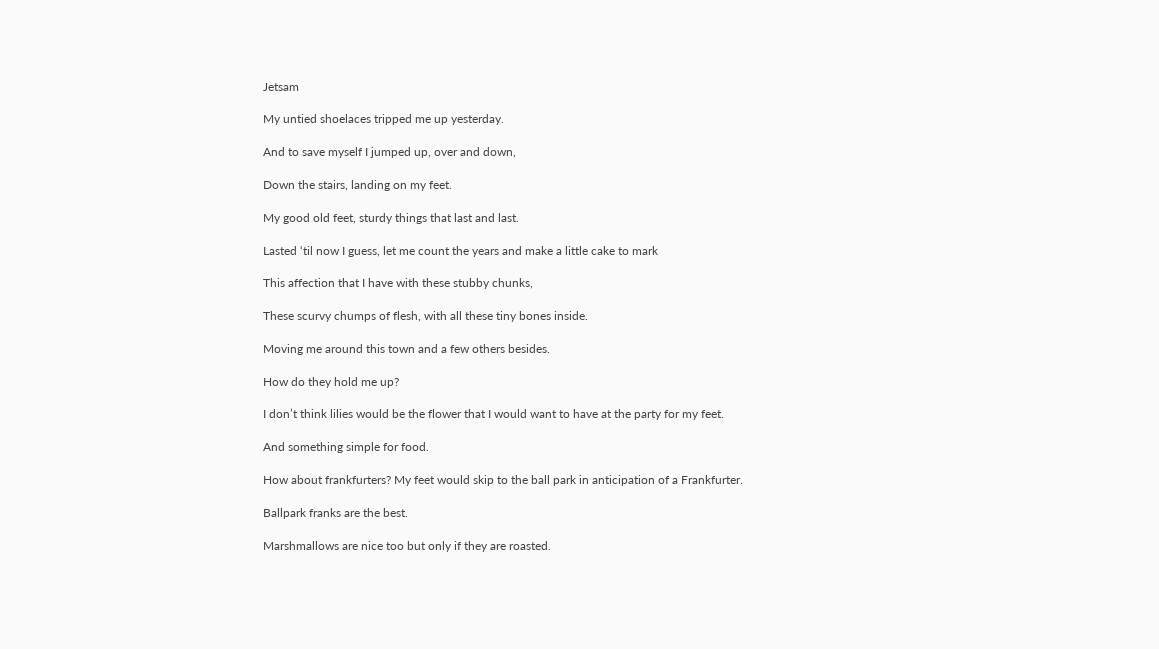Jetsam

My untied shoelaces tripped me up yesterday.

And to save myself I jumped up, over and down,

Down the stairs, landing on my feet.

My good old feet, sturdy things that last and last.

Lasted ‘til now I guess, let me count the years and make a little cake to mark

This affection that I have with these stubby chunks,

These scurvy chumps of flesh, with all these tiny bones inside.

Moving me around this town and a few others besides.

How do they hold me up?

I don’t think lilies would be the flower that I would want to have at the party for my feet.

And something simple for food.

How about frankfurters? My feet would skip to the ball park in anticipation of a Frankfurter.

Ballpark franks are the best.

Marshmallows are nice too but only if they are roasted.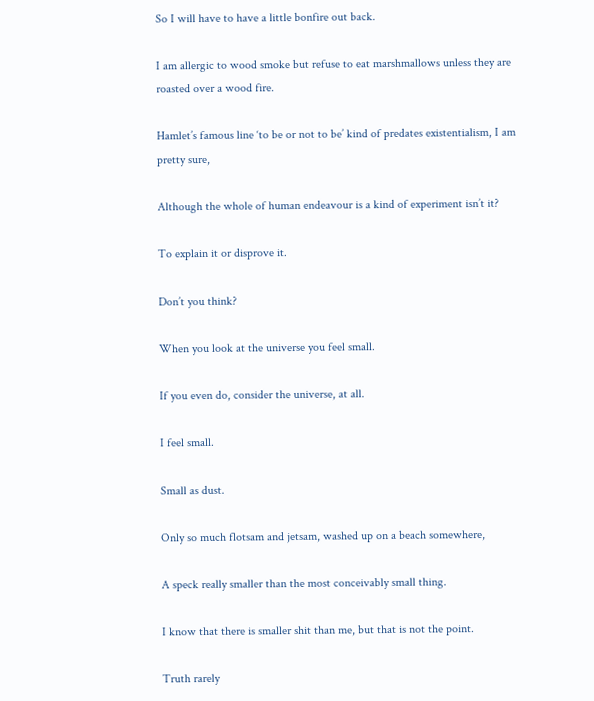So I will have to have a little bonfire out back.

I am allergic to wood smoke but refuse to eat marshmallows unless they are roasted over a wood fire.

Hamlet’s famous line ‘to be or not to be’ kind of predates existentialism, I am pretty sure,

Although the whole of human endeavour is a kind of experiment isn’t it?

To explain it or disprove it.

Don’t you think?

When you look at the universe you feel small.

If you even do, consider the universe, at all.

I feel small.

Small as dust.

Only so much flotsam and jetsam, washed up on a beach somewhere,

A speck really smaller than the most conceivably small thing.

I know that there is smaller shit than me, but that is not the point.

Truth rarely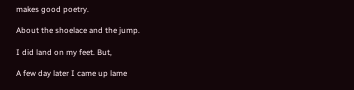makes good poetry.

About the shoelace and the jump.

I did land on my feet. But,

A few day later I came up lame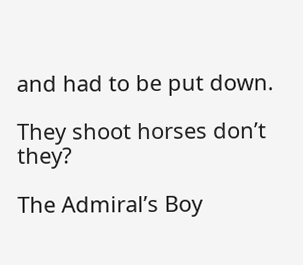and had to be put down.

They shoot horses don’t they?

The Admiral’s Boy